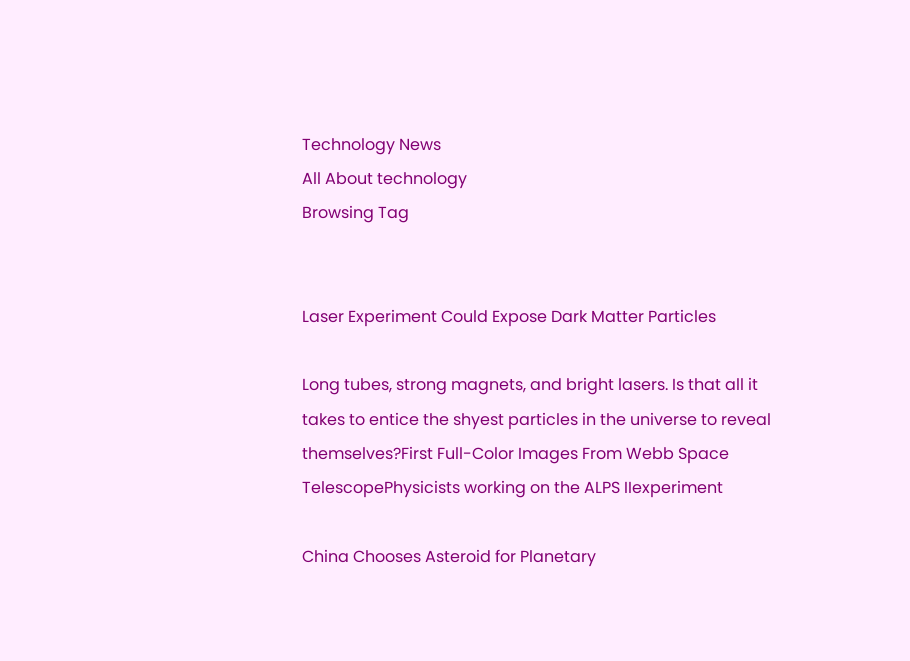Technology News
All About technology
Browsing Tag


Laser Experiment Could Expose Dark Matter Particles

Long tubes, strong magnets, and bright lasers. Is that all it takes to entice the shyest particles in the universe to reveal themselves?First Full-Color Images From Webb Space TelescopePhysicists working on the ALPS IIexperiment

China Chooses Asteroid for Planetary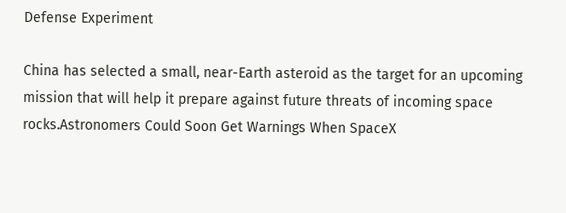Defense Experiment

China has selected a small, near-Earth asteroid as the target for an upcoming mission that will help it prepare against future threats of incoming space rocks.Astronomers Could Soon Get Warnings When SpaceX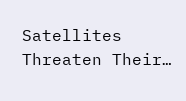Satellites Threaten Their…